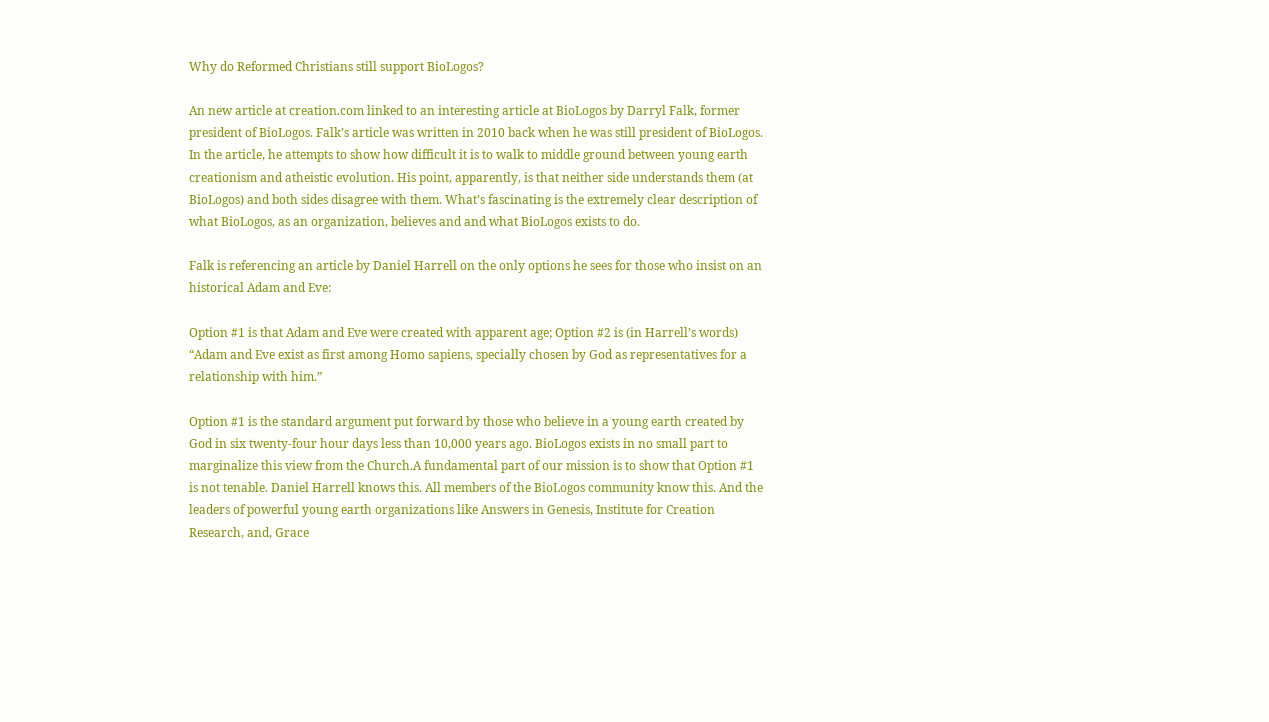Why do Reformed Christians still support BioLogos?

An new article at creation.com linked to an interesting article at BioLogos by Darryl Falk, former president of BioLogos. Falk’s article was written in 2010 back when he was still president of BioLogos. In the article, he attempts to show how difficult it is to walk to middle ground between young earth creationism and atheistic evolution. His point, apparently, is that neither side understands them (at BioLogos) and both sides disagree with them. What’s fascinating is the extremely clear description of what BioLogos, as an organization, believes and and what BioLogos exists to do.

Falk is referencing an article by Daniel Harrell on the only options he sees for those who insist on an historical Adam and Eve:

Option #1 is that Adam and Eve were created with apparent age; Option #2 is (in Harrell’s words) “Adam and Eve exist as first among Homo sapiens, specially chosen by God as representatives for a relationship with him.”

Option #1 is the standard argument put forward by those who believe in a young earth created by God in six twenty-four hour days less than 10,000 years ago. BioLogos exists in no small part to marginalize this view from the Church.A fundamental part of our mission is to show that Option #1 is not tenable. Daniel Harrell knows this. All members of the BioLogos community know this. And the leaders of powerful young earth organizations like Answers in Genesis, Institute for Creation Research, and, Grace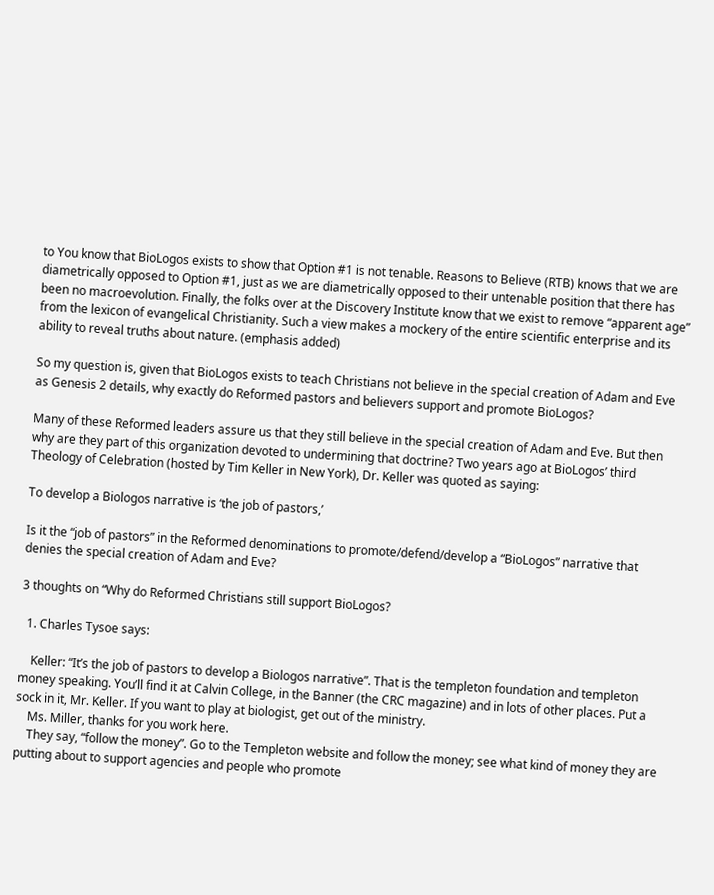to You know that BioLogos exists to show that Option #1 is not tenable. Reasons to Believe (RTB) knows that we are diametrically opposed to Option #1, just as we are diametrically opposed to their untenable position that there has been no macroevolution. Finally, the folks over at the Discovery Institute know that we exist to remove “apparent age” from the lexicon of evangelical Christianity. Such a view makes a mockery of the entire scientific enterprise and its ability to reveal truths about nature. (emphasis added)

So my question is, given that BioLogos exists to teach Christians not believe in the special creation of Adam and Eve as Genesis 2 details, why exactly do Reformed pastors and believers support and promote BioLogos?

Many of these Reformed leaders assure us that they still believe in the special creation of Adam and Eve. But then why are they part of this organization devoted to undermining that doctrine? Two years ago at BioLogos’ third Theology of Celebration (hosted by Tim Keller in New York), Dr. Keller was quoted as saying:

To develop a Biologos narrative is ‘the job of pastors,’

Is it the “job of pastors” in the Reformed denominations to promote/defend/develop a “BioLogos” narrative that denies the special creation of Adam and Eve?

3 thoughts on “Why do Reformed Christians still support BioLogos?

  1. Charles Tysoe says:

    Keller: “It’s the job of pastors to develop a Biologos narrative”. That is the templeton foundation and templeton money speaking. You’ll find it at Calvin College, in the Banner (the CRC magazine) and in lots of other places. Put a sock in it, Mr. Keller. If you want to play at biologist, get out of the ministry.
    Ms. Miller, thanks for you work here.
    They say, “follow the money”. Go to the Templeton website and follow the money; see what kind of money they are putting about to support agencies and people who promote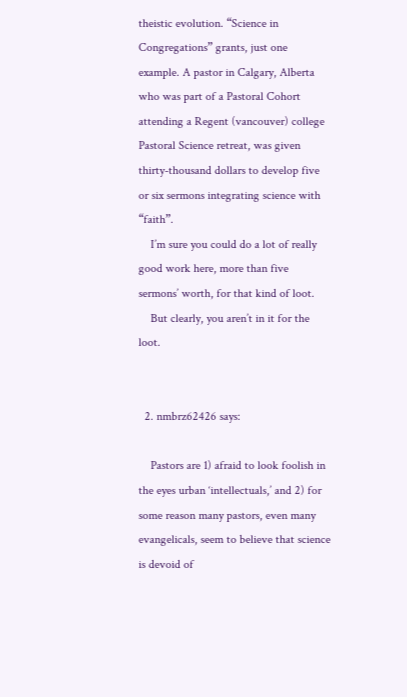theistic evolution. “Science in Congregations” grants, just one example. A pastor in Calgary, Alberta who was part of a Pastoral Cohort attending a Regent (vancouver) college Pastoral Science retreat, was given thirty-thousand dollars to develop five or six sermons integrating science with “faith”.
    I’m sure you could do a lot of really good work here, more than five sermons’ worth, for that kind of loot.
    But clearly, you aren’t in it for the loot.


  2. nmbrz62426 says:

    Pastors are 1) afraid to look foolish in the eyes urban ‘intellectuals,’ and 2) for some reason many pastors, even many evangelicals, seem to believe that science is devoid of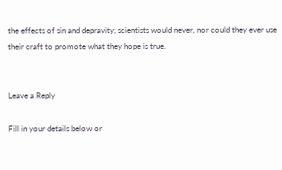the effects of sin and depravity; scientists would never, nor could they ever use their craft to promote what they hope is true.


Leave a Reply

Fill in your details below or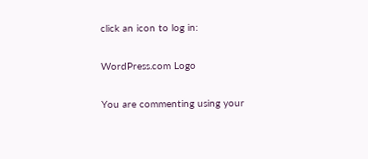click an icon to log in:

WordPress.com Logo

You are commenting using your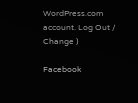WordPress.com account. Log Out /  Change )

Facebook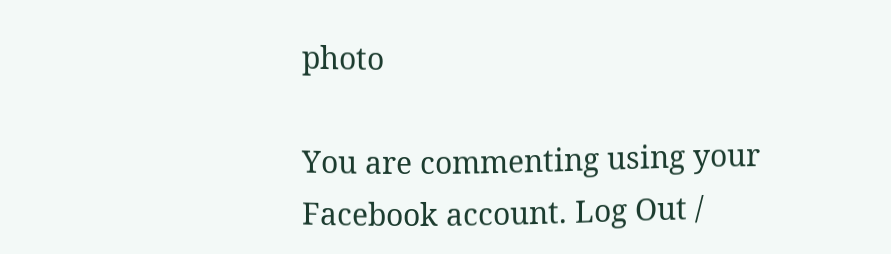photo

You are commenting using your Facebook account. Log Out /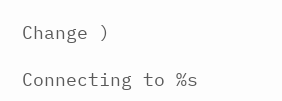Change )

Connecting to %s